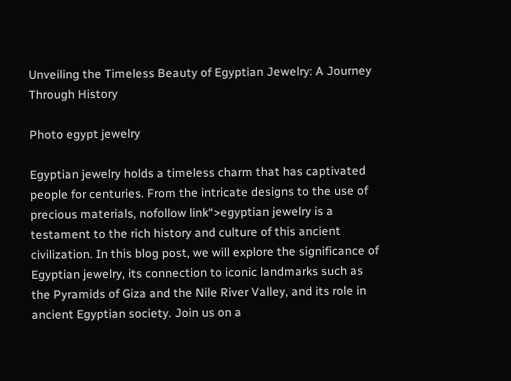Unveiling the Timeless Beauty of Egyptian Jewelry: A Journey Through History

Photo egypt jewelry

Egyptian jewelry holds a timeless charm that has captivated people for centuries. From the intricate designs to the use of precious materials, nofollow link“>egyptian jewelry is a testament to the rich history and culture of this ancient civilization. In this blog post, we will explore the significance of Egyptian jewelry, its connection to iconic landmarks such as the Pyramids of Giza and the Nile River Valley, and its role in ancient Egyptian society. Join us on a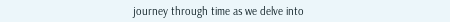journey through time as we delve into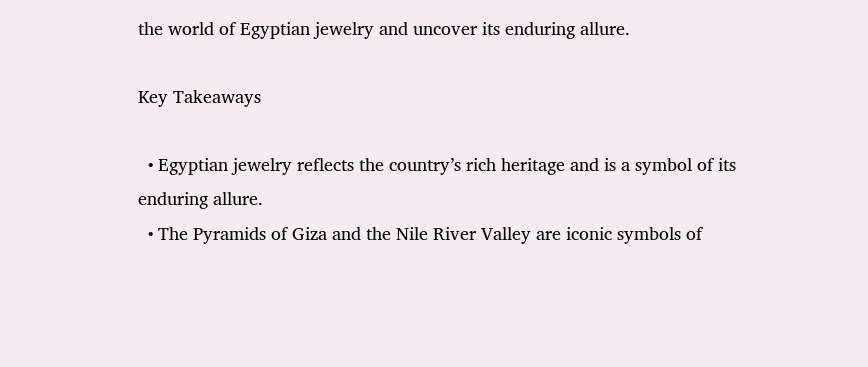the world of Egyptian jewelry and uncover its enduring allure.

Key Takeaways

  • Egyptian jewelry reflects the country’s rich heritage and is a symbol of its enduring allure.
  • The Pyramids of Giza and the Nile River Valley are iconic symbols of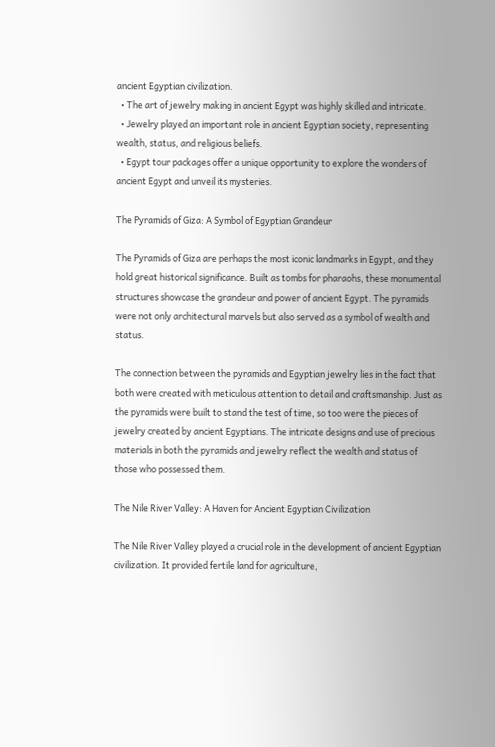ancient Egyptian civilization.
  • The art of jewelry making in ancient Egypt was highly skilled and intricate.
  • Jewelry played an important role in ancient Egyptian society, representing wealth, status, and religious beliefs.
  • Egypt tour packages offer a unique opportunity to explore the wonders of ancient Egypt and unveil its mysteries.

The Pyramids of Giza: A Symbol of Egyptian Grandeur

The Pyramids of Giza are perhaps the most iconic landmarks in Egypt, and they hold great historical significance. Built as tombs for pharaohs, these monumental structures showcase the grandeur and power of ancient Egypt. The pyramids were not only architectural marvels but also served as a symbol of wealth and status.

The connection between the pyramids and Egyptian jewelry lies in the fact that both were created with meticulous attention to detail and craftsmanship. Just as the pyramids were built to stand the test of time, so too were the pieces of jewelry created by ancient Egyptians. The intricate designs and use of precious materials in both the pyramids and jewelry reflect the wealth and status of those who possessed them.

The Nile River Valley: A Haven for Ancient Egyptian Civilization

The Nile River Valley played a crucial role in the development of ancient Egyptian civilization. It provided fertile land for agriculture,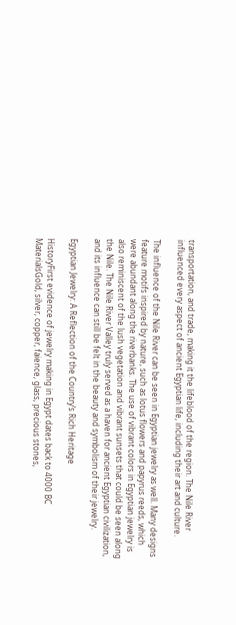transportation, and trade, making it the lifeblood of the region. The Nile River influenced every aspect of ancient Egyptian life, including their art and culture.

The influence of the Nile River can be seen in Egyptian jewelry as well. Many designs feature motifs inspired by nature, such as lotus flowers and papyrus reeds, which were abundant along the riverbanks. The use of vibrant colors in Egyptian jewelry is also reminiscent of the lush vegetation and vibrant sunsets that could be seen along the Nile. The Nile River Valley truly served as a haven for ancient Egyptian civilization, and its influence can still be felt in the beauty and symbolism of their jewelry.

Egyptian Jewelry: A Reflection of the Country’s Rich Heritage

HistoryFirst evidence of jewelry making in Egypt dates back to 4000 BC
MaterialsGold, silver, copper, faience, glass, precious stones,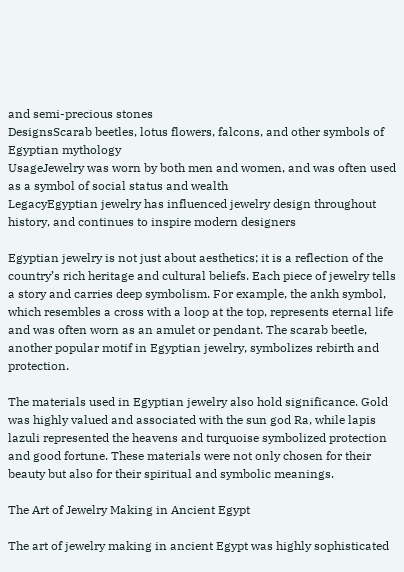and semi-precious stones
DesignsScarab beetles, lotus flowers, falcons, and other symbols of Egyptian mythology
UsageJewelry was worn by both men and women, and was often used as a symbol of social status and wealth
LegacyEgyptian jewelry has influenced jewelry design throughout history, and continues to inspire modern designers

Egyptian jewelry is not just about aesthetics; it is a reflection of the country’s rich heritage and cultural beliefs. Each piece of jewelry tells a story and carries deep symbolism. For example, the ankh symbol, which resembles a cross with a loop at the top, represents eternal life and was often worn as an amulet or pendant. The scarab beetle, another popular motif in Egyptian jewelry, symbolizes rebirth and protection.

The materials used in Egyptian jewelry also hold significance. Gold was highly valued and associated with the sun god Ra, while lapis lazuli represented the heavens and turquoise symbolized protection and good fortune. These materials were not only chosen for their beauty but also for their spiritual and symbolic meanings.

The Art of Jewelry Making in Ancient Egypt

The art of jewelry making in ancient Egypt was highly sophisticated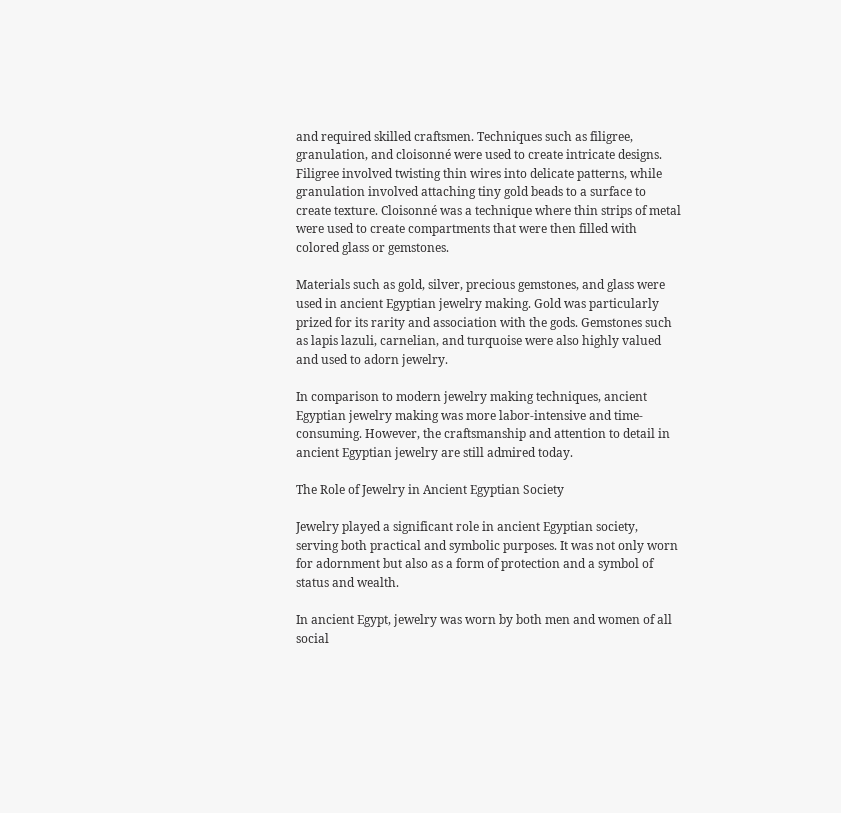and required skilled craftsmen. Techniques such as filigree, granulation, and cloisonné were used to create intricate designs. Filigree involved twisting thin wires into delicate patterns, while granulation involved attaching tiny gold beads to a surface to create texture. Cloisonné was a technique where thin strips of metal were used to create compartments that were then filled with colored glass or gemstones.

Materials such as gold, silver, precious gemstones, and glass were used in ancient Egyptian jewelry making. Gold was particularly prized for its rarity and association with the gods. Gemstones such as lapis lazuli, carnelian, and turquoise were also highly valued and used to adorn jewelry.

In comparison to modern jewelry making techniques, ancient Egyptian jewelry making was more labor-intensive and time-consuming. However, the craftsmanship and attention to detail in ancient Egyptian jewelry are still admired today.

The Role of Jewelry in Ancient Egyptian Society

Jewelry played a significant role in ancient Egyptian society, serving both practical and symbolic purposes. It was not only worn for adornment but also as a form of protection and a symbol of status and wealth.

In ancient Egypt, jewelry was worn by both men and women of all social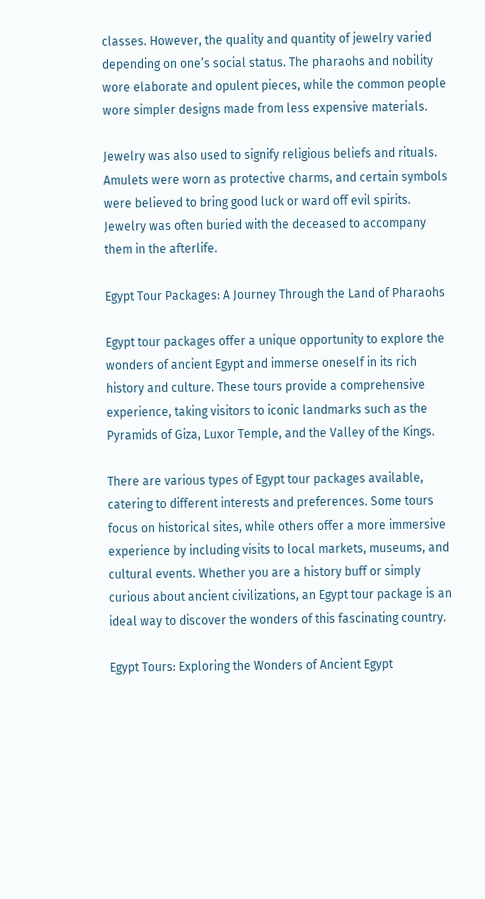classes. However, the quality and quantity of jewelry varied depending on one’s social status. The pharaohs and nobility wore elaborate and opulent pieces, while the common people wore simpler designs made from less expensive materials.

Jewelry was also used to signify religious beliefs and rituals. Amulets were worn as protective charms, and certain symbols were believed to bring good luck or ward off evil spirits. Jewelry was often buried with the deceased to accompany them in the afterlife.

Egypt Tour Packages: A Journey Through the Land of Pharaohs

Egypt tour packages offer a unique opportunity to explore the wonders of ancient Egypt and immerse oneself in its rich history and culture. These tours provide a comprehensive experience, taking visitors to iconic landmarks such as the Pyramids of Giza, Luxor Temple, and the Valley of the Kings.

There are various types of Egypt tour packages available, catering to different interests and preferences. Some tours focus on historical sites, while others offer a more immersive experience by including visits to local markets, museums, and cultural events. Whether you are a history buff or simply curious about ancient civilizations, an Egypt tour package is an ideal way to discover the wonders of this fascinating country.

Egypt Tours: Exploring the Wonders of Ancient Egypt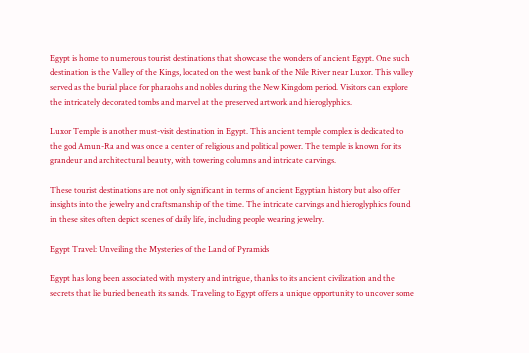Egypt is home to numerous tourist destinations that showcase the wonders of ancient Egypt. One such destination is the Valley of the Kings, located on the west bank of the Nile River near Luxor. This valley served as the burial place for pharaohs and nobles during the New Kingdom period. Visitors can explore the intricately decorated tombs and marvel at the preserved artwork and hieroglyphics.

Luxor Temple is another must-visit destination in Egypt. This ancient temple complex is dedicated to the god Amun-Ra and was once a center of religious and political power. The temple is known for its grandeur and architectural beauty, with towering columns and intricate carvings.

These tourist destinations are not only significant in terms of ancient Egyptian history but also offer insights into the jewelry and craftsmanship of the time. The intricate carvings and hieroglyphics found in these sites often depict scenes of daily life, including people wearing jewelry.

Egypt Travel: Unveiling the Mysteries of the Land of Pyramids

Egypt has long been associated with mystery and intrigue, thanks to its ancient civilization and the secrets that lie buried beneath its sands. Traveling to Egypt offers a unique opportunity to uncover some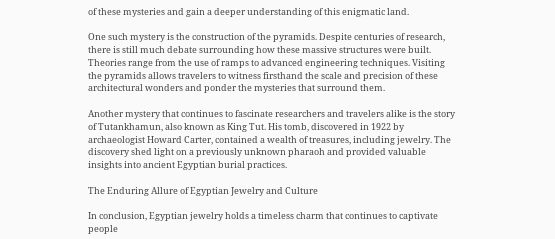of these mysteries and gain a deeper understanding of this enigmatic land.

One such mystery is the construction of the pyramids. Despite centuries of research, there is still much debate surrounding how these massive structures were built. Theories range from the use of ramps to advanced engineering techniques. Visiting the pyramids allows travelers to witness firsthand the scale and precision of these architectural wonders and ponder the mysteries that surround them.

Another mystery that continues to fascinate researchers and travelers alike is the story of Tutankhamun, also known as King Tut. His tomb, discovered in 1922 by archaeologist Howard Carter, contained a wealth of treasures, including jewelry. The discovery shed light on a previously unknown pharaoh and provided valuable insights into ancient Egyptian burial practices.

The Enduring Allure of Egyptian Jewelry and Culture

In conclusion, Egyptian jewelry holds a timeless charm that continues to captivate people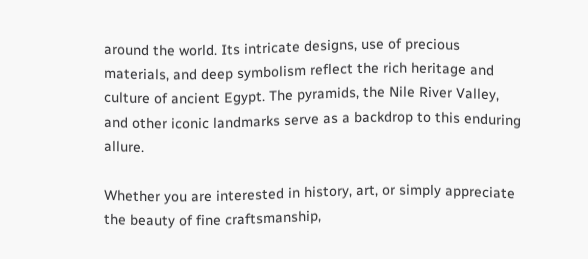around the world. Its intricate designs, use of precious materials, and deep symbolism reflect the rich heritage and culture of ancient Egypt. The pyramids, the Nile River Valley, and other iconic landmarks serve as a backdrop to this enduring allure.

Whether you are interested in history, art, or simply appreciate the beauty of fine craftsmanship,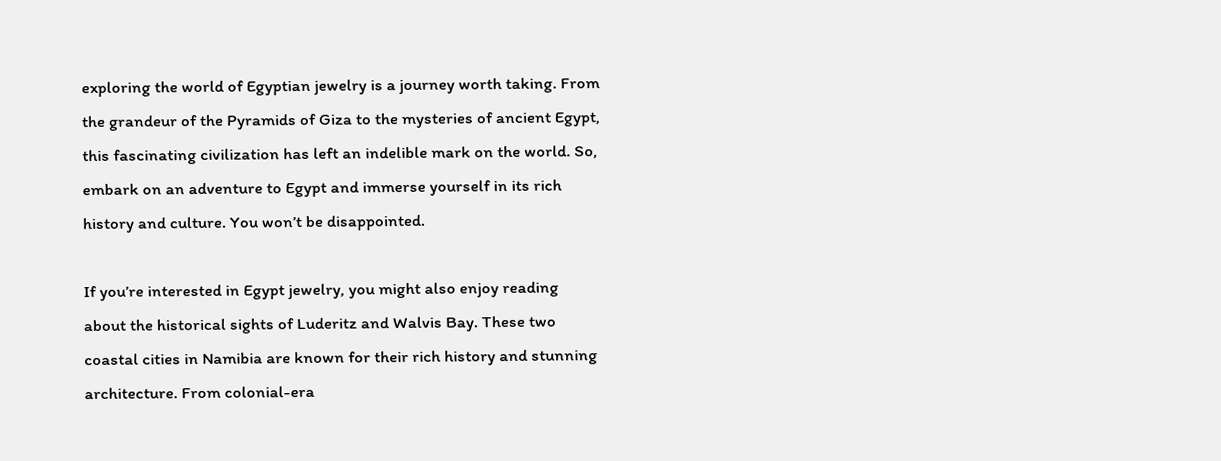exploring the world of Egyptian jewelry is a journey worth taking. From the grandeur of the Pyramids of Giza to the mysteries of ancient Egypt, this fascinating civilization has left an indelible mark on the world. So, embark on an adventure to Egypt and immerse yourself in its rich history and culture. You won’t be disappointed.

If you’re interested in Egypt jewelry, you might also enjoy reading about the historical sights of Luderitz and Walvis Bay. These two coastal cities in Namibia are known for their rich history and stunning architecture. From colonial-era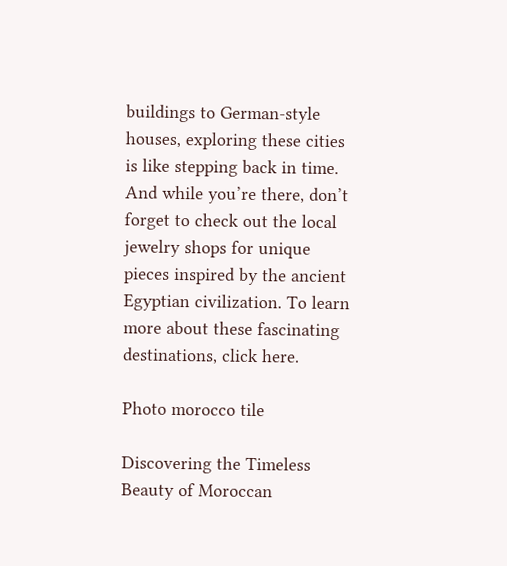buildings to German-style houses, exploring these cities is like stepping back in time. And while you’re there, don’t forget to check out the local jewelry shops for unique pieces inspired by the ancient Egyptian civilization. To learn more about these fascinating destinations, click here.

Photo morocco tile

Discovering the Timeless Beauty of Moroccan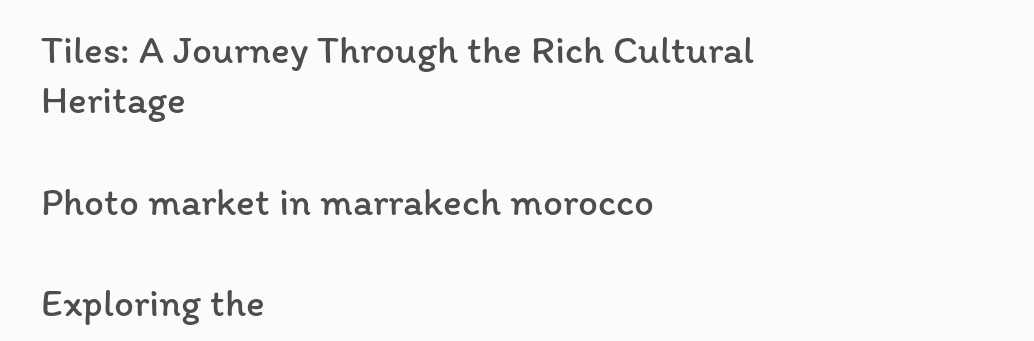Tiles: A Journey Through the Rich Cultural Heritage

Photo market in marrakech morocco

Exploring the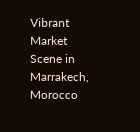Vibrant Market Scene in Marrakech, Morocco